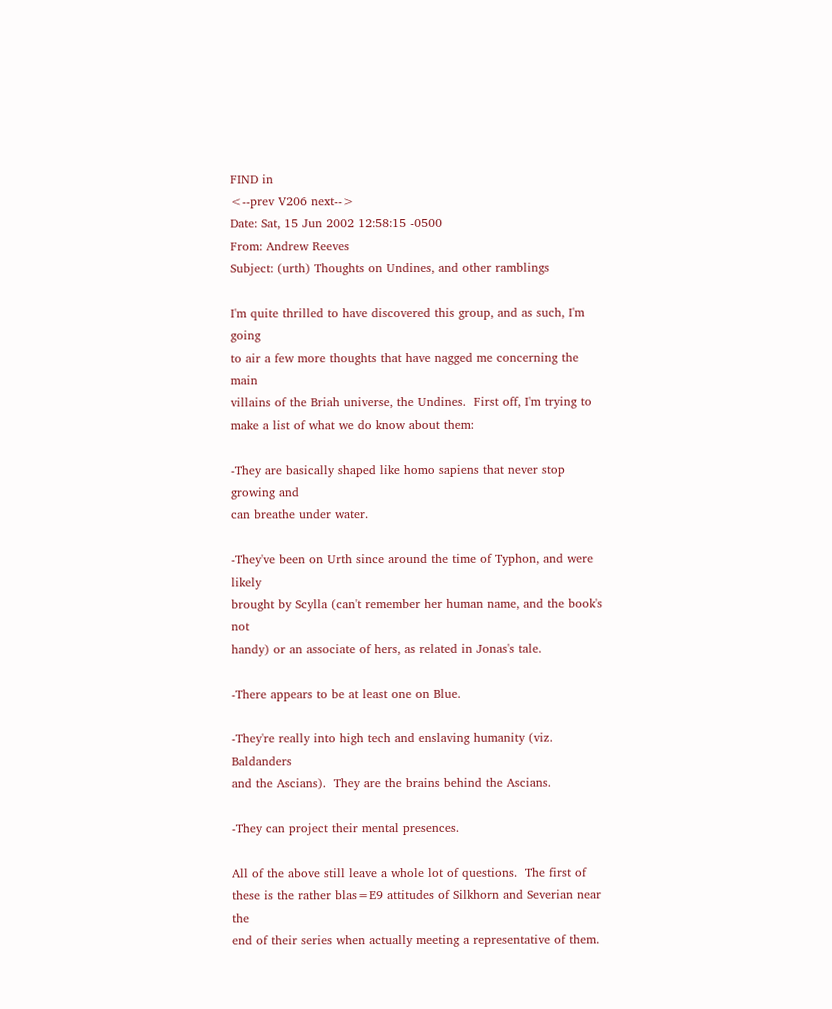FIND in
<--prev V206 next-->
Date: Sat, 15 Jun 2002 12:58:15 -0500
From: Andrew Reeves
Subject: (urth) Thoughts on Undines, and other ramblings

I'm quite thrilled to have discovered this group, and as such, I'm going
to air a few more thoughts that have nagged me concerning the main
villains of the Briah universe, the Undines.  First off, I'm trying to
make a list of what we do know about them:

-They are basically shaped like homo sapiens that never stop growing and
can breathe under water.

-They've been on Urth since around the time of Typhon, and were likely
brought by Scylla (can't remember her human name, and the book's not
handy) or an associate of hers, as related in Jonas's tale.

-There appears to be at least one on Blue.

-They're really into high tech and enslaving humanity (viz. Baldanders
and the Ascians).  They are the brains behind the Ascians.

-They can project their mental presences.

All of the above still leave a whole lot of questions.  The first of
these is the rather blas=E9 attitudes of Silkhorn and Severian near the
end of their series when actually meeting a representative of them.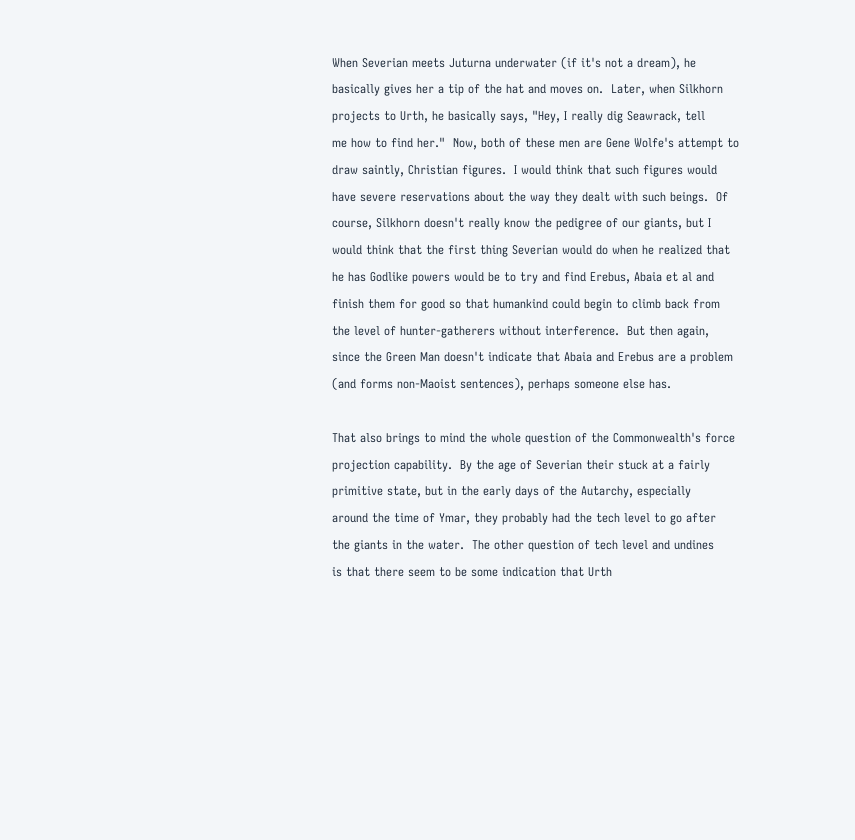When Severian meets Juturna underwater (if it's not a dream), he
basically gives her a tip of the hat and moves on.  Later, when Silkhorn
projects to Urth, he basically says, "Hey, I really dig Seawrack, tell
me how to find her."  Now, both of these men are Gene Wolfe's attempt to
draw saintly, Christian figures.  I would think that such figures would
have severe reservations about the way they dealt with such beings.  Of
course, Silkhorn doesn't really know the pedigree of our giants, but I
would think that the first thing Severian would do when he realized that
he has Godlike powers would be to try and find Erebus, Abaia et al and
finish them for good so that humankind could begin to climb back from
the level of hunter-gatherers without interference.  But then again,
since the Green Man doesn't indicate that Abaia and Erebus are a problem
(and forms non-Maoist sentences), perhaps someone else has.

That also brings to mind the whole question of the Commonwealth's force
projection capability.  By the age of Severian their stuck at a fairly
primitive state, but in the early days of the Autarchy, especially
around the time of Ymar, they probably had the tech level to go after
the giants in the water.  The other question of tech level and undines
is that there seem to be some indication that Urth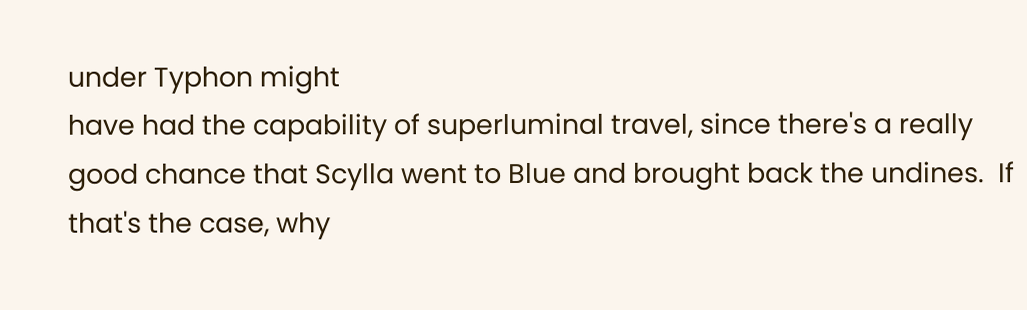under Typhon might
have had the capability of superluminal travel, since there's a really
good chance that Scylla went to Blue and brought back the undines.  If
that's the case, why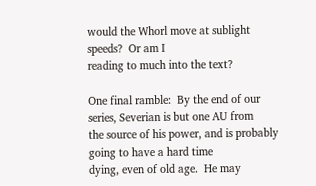would the Whorl move at sublight speeds?  Or am I
reading to much into the text?

One final ramble:  By the end of our series, Severian is but one AU from
the source of his power, and is probably going to have a hard time
dying, even of old age.  He may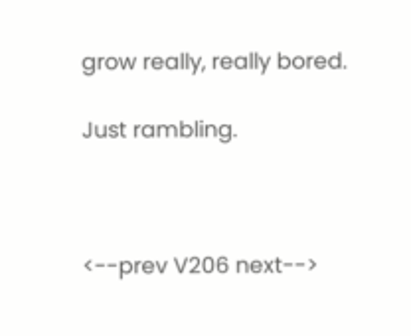grow really, really bored.

Just rambling.



<--prev V206 next-->